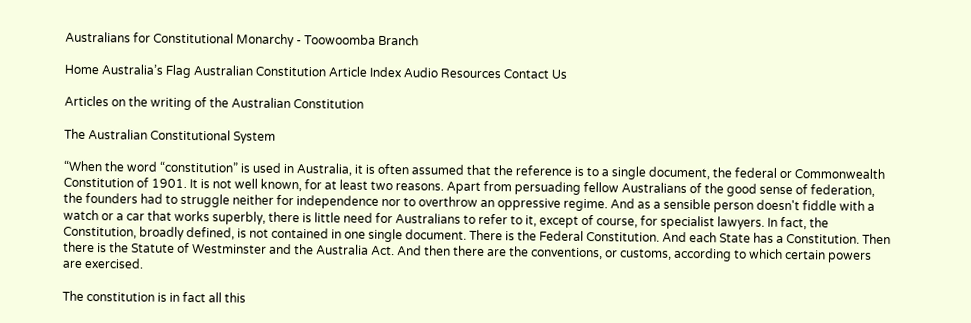Australians for Constitutional Monarchy - Toowoomba Branch

Home Australia’s Flag Australian Constitution Article Index Audio Resources Contact Us

Articles on the writing of the Australian Constitution

The Australian Constitutional System

“When the word “constitution” is used in Australia, it is often assumed that the reference is to a single document, the federal or Commonwealth Constitution of 1901. It is not well known, for at least two reasons. Apart from persuading fellow Australians of the good sense of federation, the founders had to struggle neither for independence nor to overthrow an oppressive regime. And as a sensible person doesn't fiddle with a watch or a car that works superbly, there is little need for Australians to refer to it, except of course, for specialist lawyers. In fact, the Constitution, broadly defined, is not contained in one single document. There is the Federal Constitution. And each State has a Constitution. Then there is the Statute of Westminster and the Australia Act. And then there are the conventions, or customs, according to which certain powers are exercised.

The constitution is in fact all this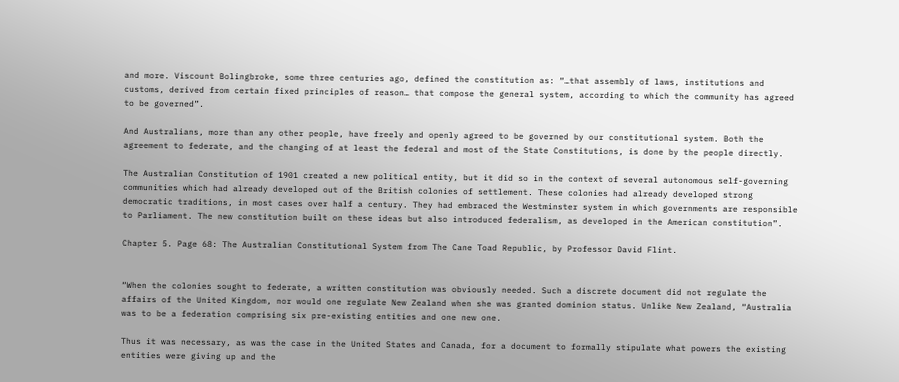and more. Viscount Bolingbroke, some three centuries ago, defined the constitution as: “…that assembly of laws, institutions and customs, derived from certain fixed principles of reason… that compose the general system, according to which the community has agreed to be governed”.

And Australians, more than any other people, have freely and openly agreed to be governed by our constitutional system. Both the agreement to federate, and the changing of at least the federal and most of the State Constitutions, is done by the people directly.

The Australian Constitution of 1901 created a new political entity, but it did so in the context of several autonomous self-governing communities which had already developed out of the British colonies of settlement. These colonies had already developed strong democratic traditions, in most cases over half a century. They had embraced the Westminster system in which governments are responsible to Parliament. The new constitution built on these ideas but also introduced federalism, as developed in the American constitution”.

Chapter 5. Page 68: The Australian Constitutional System from The Cane Toad Republic, by Professor David Flint.


“When the colonies sought to federate, a written constitution was obviously needed. Such a discrete document did not regulate the affairs of the United Kingdom, nor would one regulate New Zealand when she was granted dominion status. Unlike New Zealand, “Australia was to be a federation comprising six pre-existing entities and one new one.

Thus it was necessary, as was the case in the United States and Canada, for a document to formally stipulate what powers the existing entities were giving up and the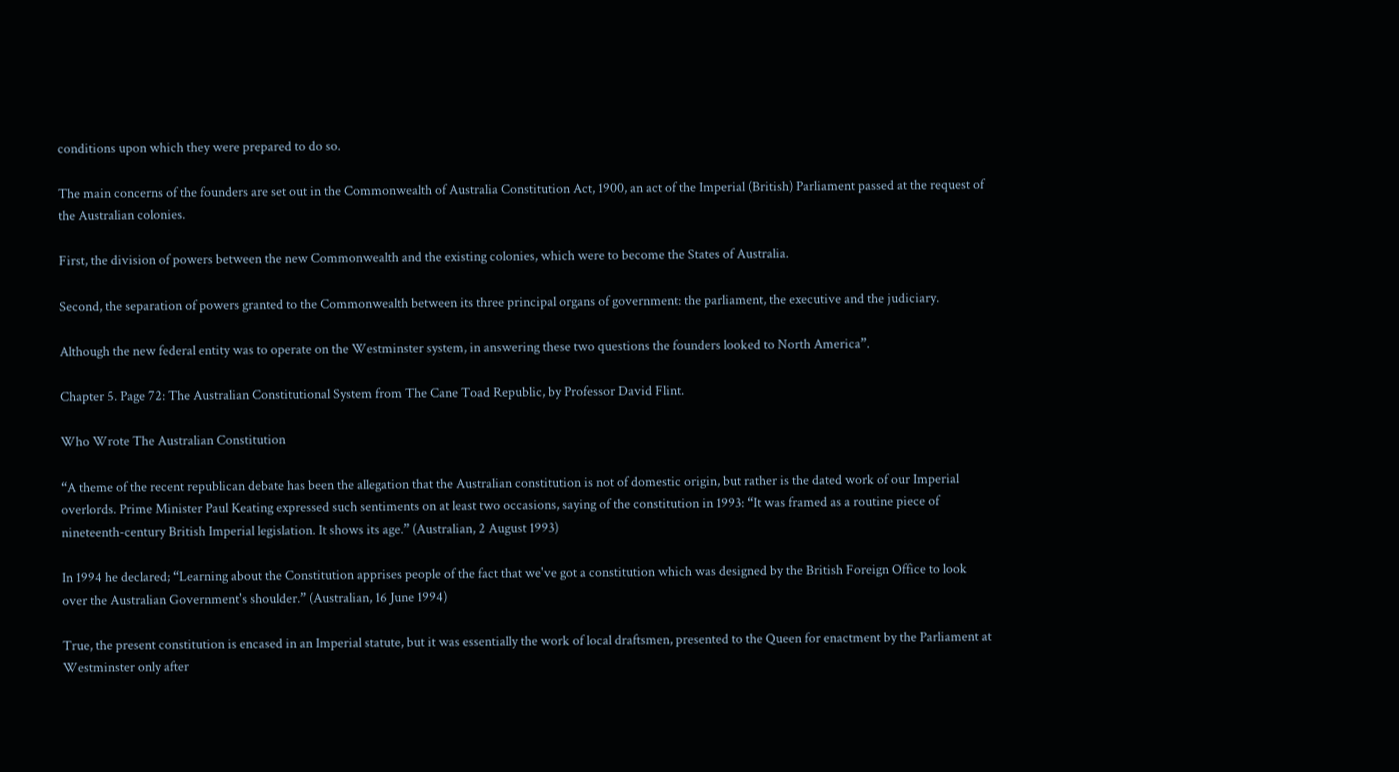conditions upon which they were prepared to do so.

The main concerns of the founders are set out in the Commonwealth of Australia Constitution Act, 1900, an act of the Imperial (British) Parliament passed at the request of the Australian colonies.

First, the division of powers between the new Commonwealth and the existing colonies, which were to become the States of Australia.

Second, the separation of powers granted to the Commonwealth between its three principal organs of government: the parliament, the executive and the judiciary.

Although the new federal entity was to operate on the Westminster system, in answering these two questions the founders looked to North America”.

Chapter 5. Page 72: The Australian Constitutional System from The Cane Toad Republic, by Professor David Flint.

Who Wrote The Australian Constitution

“A theme of the recent republican debate has been the allegation that the Australian constitution is not of domestic origin, but rather is the dated work of our Imperial overlords. Prime Minister Paul Keating expressed such sentiments on at least two occasions, saying of the constitution in 1993: “It was framed as a routine piece of nineteenth-century British Imperial legislation. It shows its age.” (Australian, 2 August 1993)

In 1994 he declared; “Learning about the Constitution apprises people of the fact that we've got a constitution which was designed by the British Foreign Office to look over the Australian Government's shoulder.” (Australian, 16 June 1994)

True, the present constitution is encased in an Imperial statute, but it was essentially the work of local draftsmen, presented to the Queen for enactment by the Parliament at Westminster only after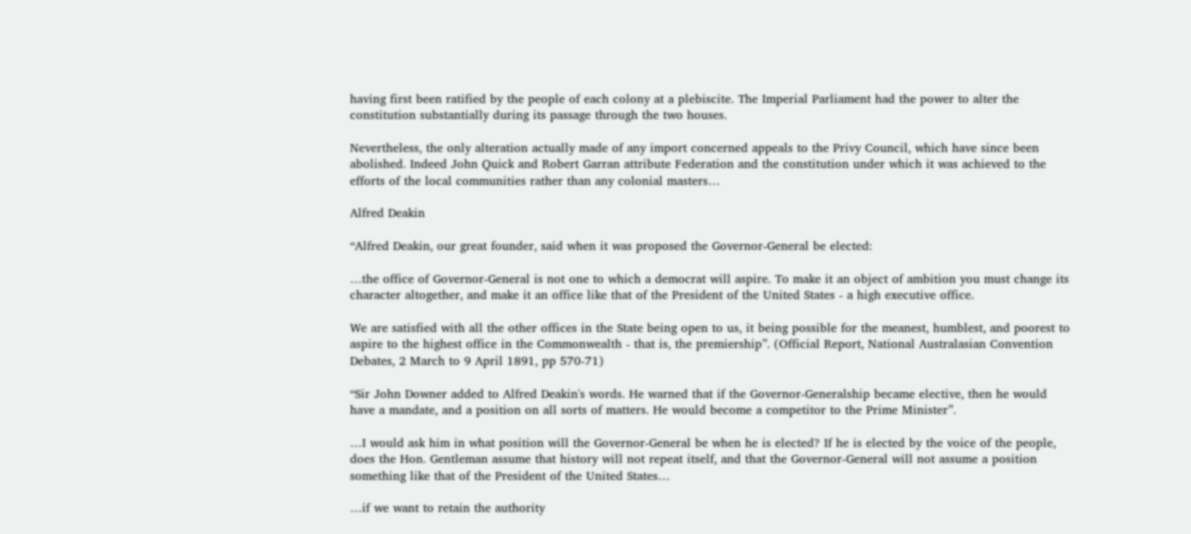having first been ratified by the people of each colony at a plebiscite. The Imperial Parliament had the power to alter the constitution substantially during its passage through the two houses.

Nevertheless, the only alteration actually made of any import concerned appeals to the Privy Council, which have since been abolished. Indeed John Quick and Robert Garran attribute Federation and the constitution under which it was achieved to the efforts of the local communities rather than any colonial masters…

Alfred Deakin

“Alfred Deakin, our great founder, said when it was proposed the Governor-General be elected:

…the office of Governor-General is not one to which a democrat will aspire. To make it an object of ambition you must change its character altogether, and make it an office like that of the President of the United States - a high executive office.

We are satisfied with all the other offices in the State being open to us, it being possible for the meanest, humblest, and poorest to aspire to the highest office in the Commonwealth - that is, the premiership”. (Official Report, National Australasian Convention Debates, 2 March to 9 April 1891, pp 570-71)

“Sir John Downer added to Alfred Deakin's words. He warned that if the Governor-Generalship became elective, then he would have a mandate, and a position on all sorts of matters. He would become a competitor to the Prime Minister”.

…I would ask him in what position will the Governor-General be when he is elected? If he is elected by the voice of the people, does the Hon. Gentleman assume that history will not repeat itself, and that the Governor-General will not assume a position something like that of the President of the United States…

…if we want to retain the authority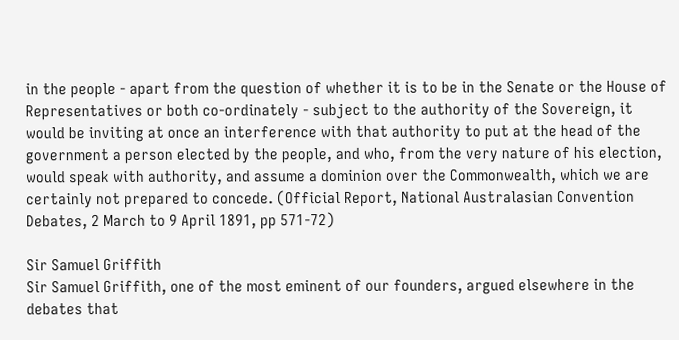in the people - apart from the question of whether it is to be in the Senate or the House of Representatives or both co-ordinately - subject to the authority of the Sovereign, it would be inviting at once an interference with that authority to put at the head of the government a person elected by the people, and who, from the very nature of his election, would speak with authority, and assume a dominion over the Commonwealth, which we are certainly not prepared to concede. (Official Report, National Australasian Convention Debates, 2 March to 9 April 1891, pp 571-72)

Sir Samuel Griffith
Sir Samuel Griffith, one of the most eminent of our founders, argued elsewhere in the debates that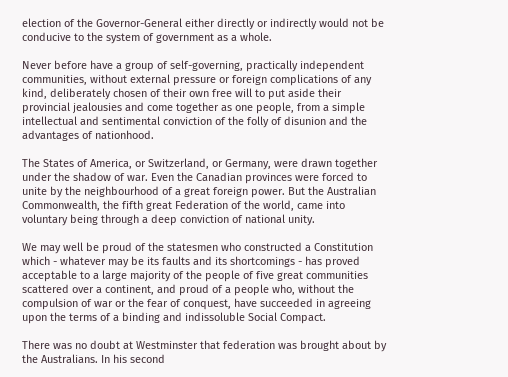election of the Governor-General either directly or indirectly would not be conducive to the system of government as a whole.

Never before have a group of self-governing, practically independent communities, without external pressure or foreign complications of any kind, deliberately chosen of their own free will to put aside their provincial jealousies and come together as one people, from a simple intellectual and sentimental conviction of the folly of disunion and the advantages of nationhood.

The States of America, or Switzerland, or Germany, were drawn together under the shadow of war. Even the Canadian provinces were forced to unite by the neighbourhood of a great foreign power. But the Australian Commonwealth, the fifth great Federation of the world, came into voluntary being through a deep conviction of national unity.

We may well be proud of the statesmen who constructed a Constitution which - whatever may be its faults and its shortcomings - has proved acceptable to a large majority of the people of five great communities scattered over a continent, and proud of a people who, without the compulsion of war or the fear of conquest, have succeeded in agreeing upon the terms of a binding and indissoluble Social Compact.

There was no doubt at Westminster that federation was brought about by the Australians. In his second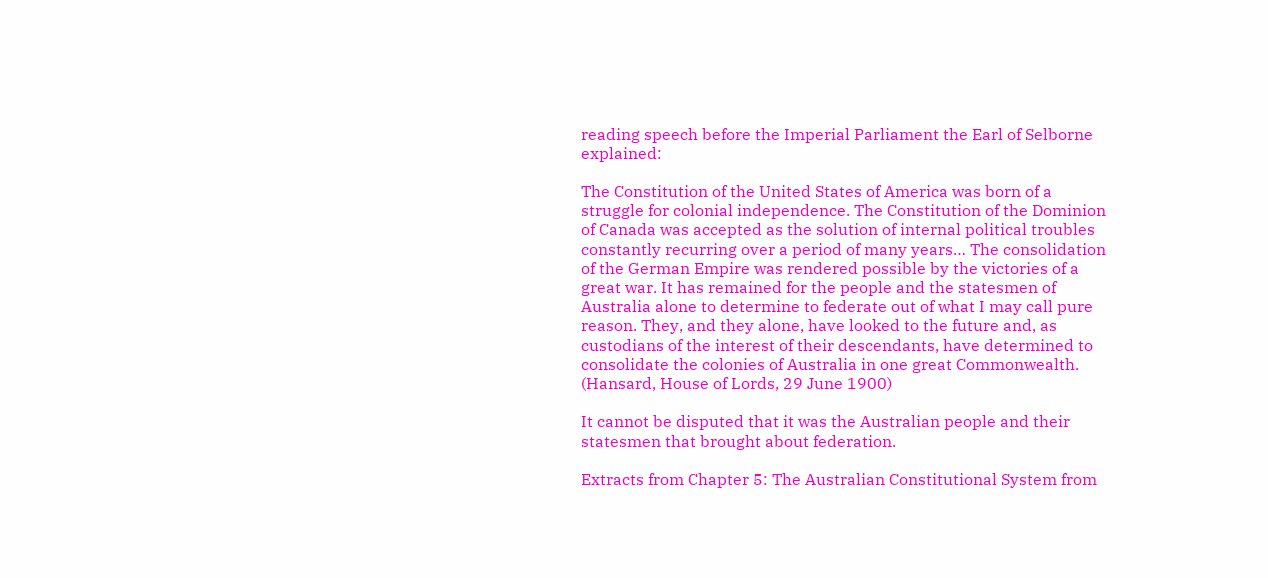reading speech before the Imperial Parliament the Earl of Selborne explained:

The Constitution of the United States of America was born of a struggle for colonial independence. The Constitution of the Dominion of Canada was accepted as the solution of internal political troubles constantly recurring over a period of many years… The consolidation of the German Empire was rendered possible by the victories of a great war. It has remained for the people and the statesmen of Australia alone to determine to federate out of what I may call pure reason. They, and they alone, have looked to the future and, as custodians of the interest of their descendants, have determined to consolidate the colonies of Australia in one great Commonwealth. (Hansard, House of Lords, 29 June 1900)

It cannot be disputed that it was the Australian people and their statesmen that brought about federation.

Extracts from Chapter 5: The Australian Constitutional System from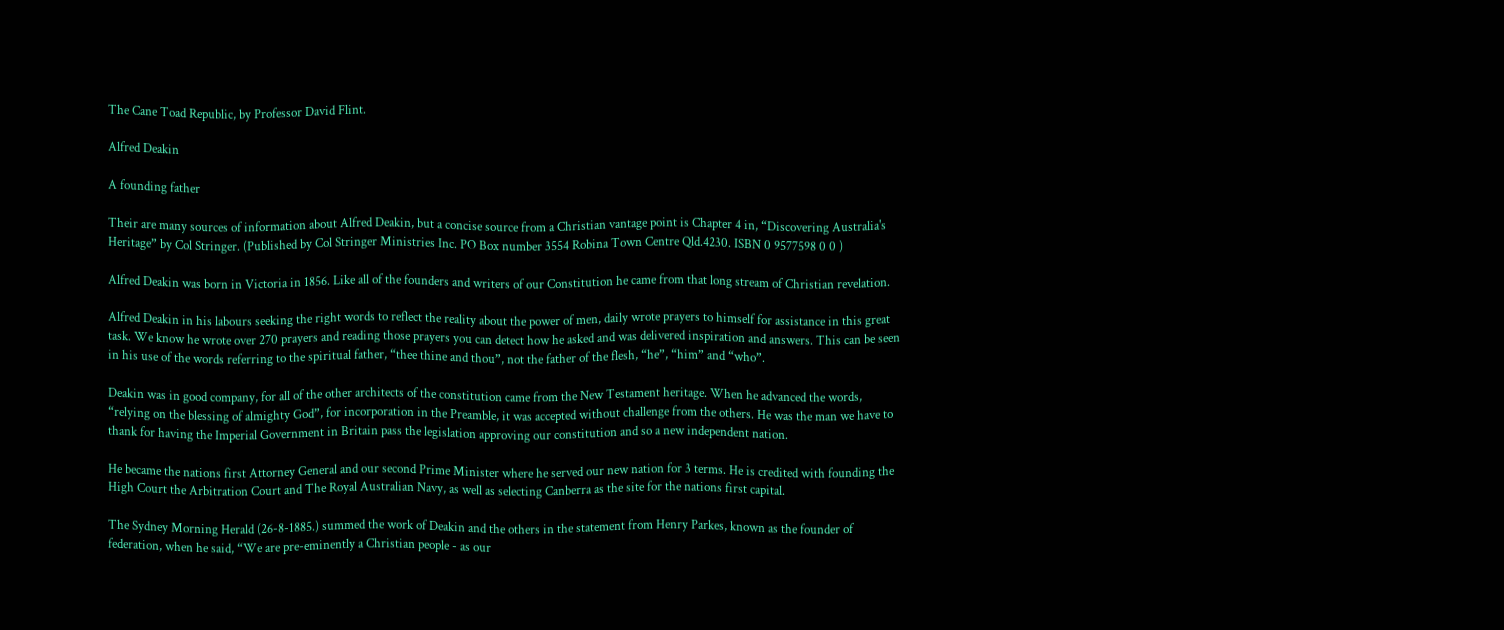The Cane Toad Republic, by Professor David Flint.

Alfred Deakin

A founding father

Their are many sources of information about Alfred Deakin, but a concise source from a Christian vantage point is Chapter 4 in, “Discovering Australia's Heritage” by Col Stringer. (Published by Col Stringer Ministries Inc. PO Box number 3554 Robina Town Centre Qld.4230. ISBN 0 9577598 0 0 )

Alfred Deakin was born in Victoria in 1856. Like all of the founders and writers of our Constitution he came from that long stream of Christian revelation.

Alfred Deakin in his labours seeking the right words to reflect the reality about the power of men, daily wrote prayers to himself for assistance in this great task. We know he wrote over 270 prayers and reading those prayers you can detect how he asked and was delivered inspiration and answers. This can be seen in his use of the words referring to the spiritual father, “thee thine and thou”, not the father of the flesh, “he”, “him” and “who”.

Deakin was in good company, for all of the other architects of the constitution came from the New Testament heritage. When he advanced the words, “relying on the blessing of almighty God”, for incorporation in the Preamble, it was accepted without challenge from the others. He was the man we have to thank for having the Imperial Government in Britain pass the legislation approving our constitution and so a new independent nation.

He became the nations first Attorney General and our second Prime Minister where he served our new nation for 3 terms. He is credited with founding the High Court the Arbitration Court and The Royal Australian Navy, as well as selecting Canberra as the site for the nations first capital.

The Sydney Morning Herald (26-8-1885.) summed the work of Deakin and the others in the statement from Henry Parkes, known as the founder of federation, when he said, “We are pre-eminently a Christian people - as our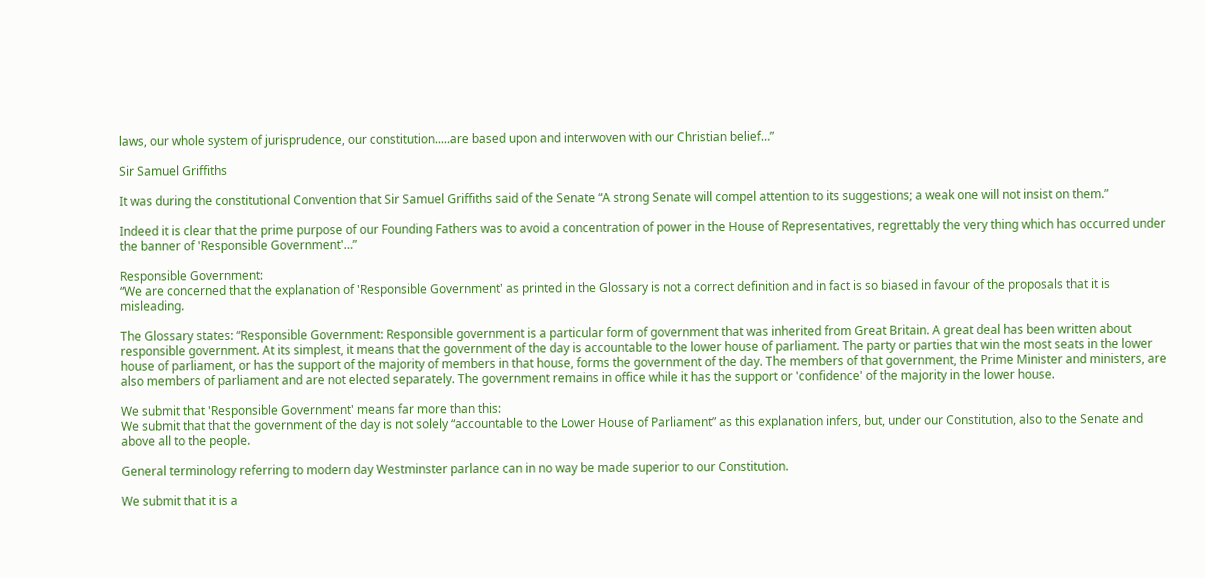laws, our whole system of jurisprudence, our constitution.....are based upon and interwoven with our Christian belief…”

Sir Samuel Griffiths

It was during the constitutional Convention that Sir Samuel Griffiths said of the Senate “A strong Senate will compel attention to its suggestions; a weak one will not insist on them.”

Indeed it is clear that the prime purpose of our Founding Fathers was to avoid a concentration of power in the House of Representatives, regrettably the very thing which has occurred under the banner of 'Responsible Government'…”

Responsible Government:
“We are concerned that the explanation of 'Responsible Government' as printed in the Glossary is not a correct definition and in fact is so biased in favour of the proposals that it is misleading.

The Glossary states: “Responsible Government: Responsible government is a particular form of government that was inherited from Great Britain. A great deal has been written about responsible government. At its simplest, it means that the government of the day is accountable to the lower house of parliament. The party or parties that win the most seats in the lower house of parliament, or has the support of the majority of members in that house, forms the government of the day. The members of that government, the Prime Minister and ministers, are also members of parliament and are not elected separately. The government remains in office while it has the support or 'confidence' of the majority in the lower house.

We submit that 'Responsible Government' means far more than this:
We submit that that the government of the day is not solely “accountable to the Lower House of Parliament” as this explanation infers, but, under our Constitution, also to the Senate and above all to the people.

General terminology referring to modern day Westminster parlance can in no way be made superior to our Constitution.

We submit that it is a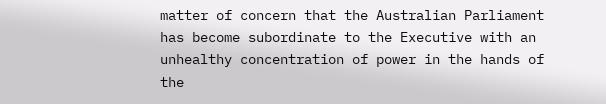matter of concern that the Australian Parliament has become subordinate to the Executive with an unhealthy concentration of power in the hands of the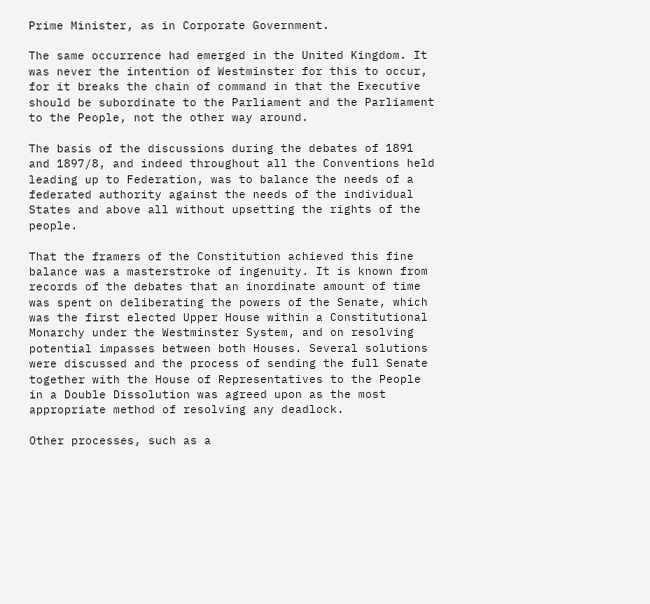Prime Minister, as in Corporate Government.

The same occurrence had emerged in the United Kingdom. It was never the intention of Westminster for this to occur, for it breaks the chain of command in that the Executive should be subordinate to the Parliament and the Parliament to the People, not the other way around.

The basis of the discussions during the debates of 1891 and 1897/8, and indeed throughout all the Conventions held leading up to Federation, was to balance the needs of a federated authority against the needs of the individual States and above all without upsetting the rights of the people.

That the framers of the Constitution achieved this fine balance was a masterstroke of ingenuity. It is known from records of the debates that an inordinate amount of time was spent on deliberating the powers of the Senate, which was the first elected Upper House within a Constitutional Monarchy under the Westminster System, and on resolving potential impasses between both Houses. Several solutions were discussed and the process of sending the full Senate together with the House of Representatives to the People in a Double Dissolution was agreed upon as the most appropriate method of resolving any deadlock.

Other processes, such as a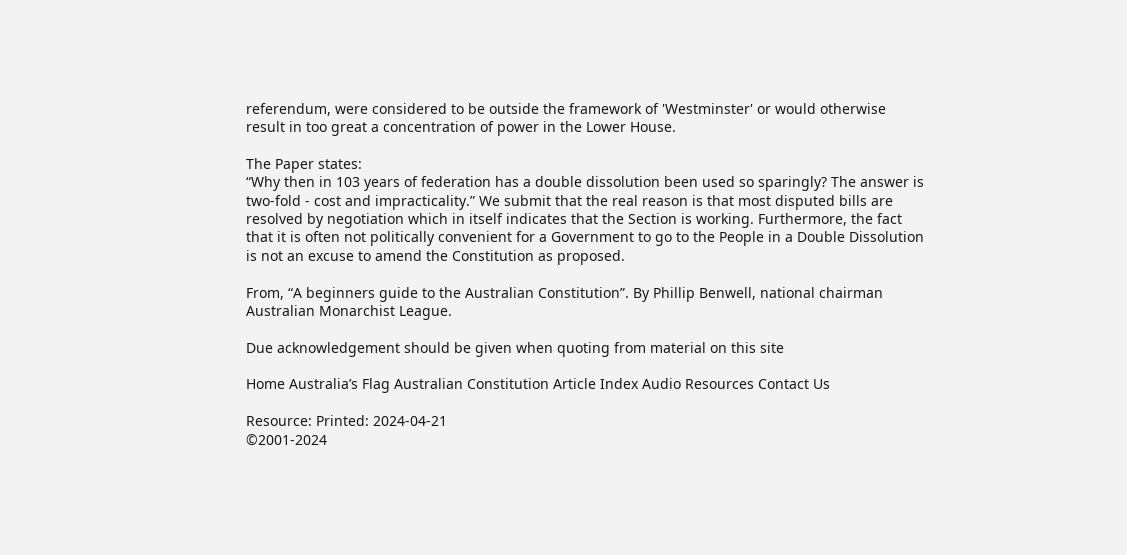referendum, were considered to be outside the framework of 'Westminster' or would otherwise result in too great a concentration of power in the Lower House.

The Paper states:
“Why then in 103 years of federation has a double dissolution been used so sparingly? The answer is two-fold - cost and impracticality.” We submit that the real reason is that most disputed bills are resolved by negotiation which in itself indicates that the Section is working. Furthermore, the fact that it is often not politically convenient for a Government to go to the People in a Double Dissolution is not an excuse to amend the Constitution as proposed.

From, “A beginners guide to the Australian Constitution”. By Phillip Benwell, national chairman Australian Monarchist League.

Due acknowledgement should be given when quoting from material on this site

Home Australia’s Flag Australian Constitution Article Index Audio Resources Contact Us

Resource: Printed: 2024-04-21
©2001-2024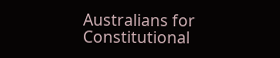Australians for Constitutional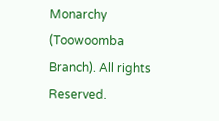Monarchy (Toowoomba Branch). All rights Reserved.